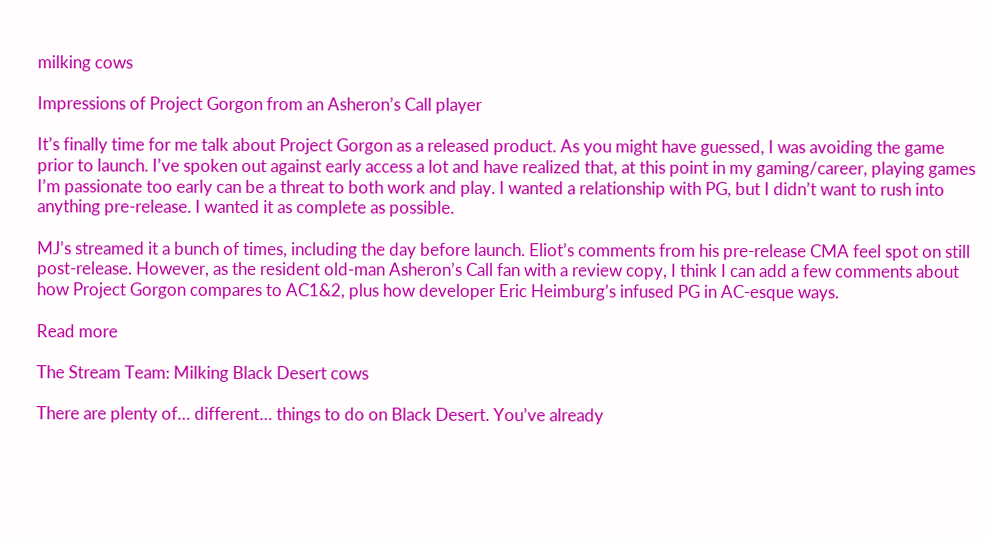milking cows

Impressions of Project Gorgon from an Asheron’s Call player

It’s finally time for me talk about Project Gorgon as a released product. As you might have guessed, I was avoiding the game prior to launch. I’ve spoken out against early access a lot and have realized that, at this point in my gaming/career, playing games I’m passionate too early can be a threat to both work and play. I wanted a relationship with PG, but I didn’t want to rush into anything pre-release. I wanted it as complete as possible.

MJ’s streamed it a bunch of times, including the day before launch. Eliot’s comments from his pre-release CMA feel spot on still post-release. However, as the resident old-man Asheron’s Call fan with a review copy, I think I can add a few comments about how Project Gorgon compares to AC1&2, plus how developer Eric Heimburg’s infused PG in AC-esque ways.

Read more

The Stream Team: Milking Black Desert cows

There are plenty of… different… things to do on Black Desert. You’ve already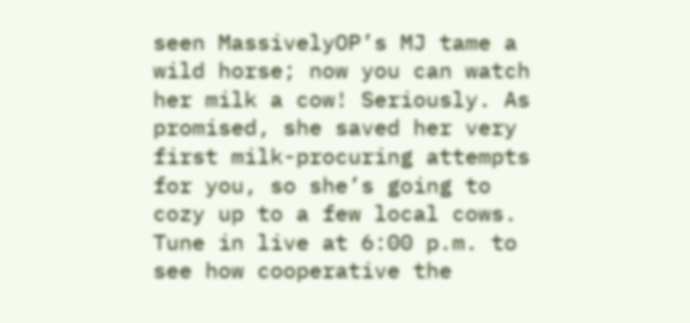seen MassivelyOP’s MJ tame a wild horse; now you can watch her milk a cow! Seriously. As promised, she saved her very first milk-procuring attempts for you, so she’s going to cozy up to a few local cows.  Tune in live at 6:00 p.m. to see how cooperative the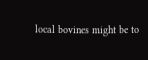local bovines might be to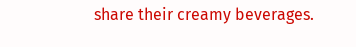share their creamy beverages.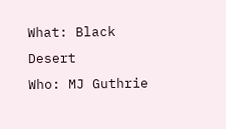What: Black Desert
Who: MJ Guthrie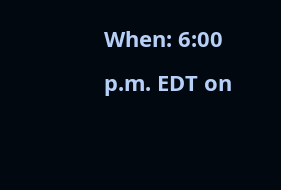When: 6:00 p.m. EDT on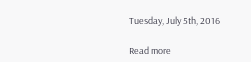Tuesday, July 5th, 2016

Read more